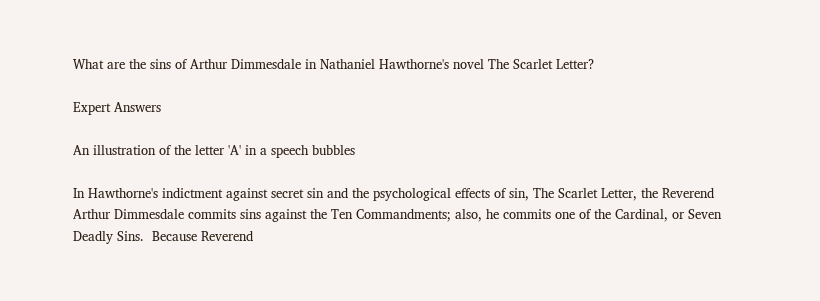What are the sins of Arthur Dimmesdale in Nathaniel Hawthorne's novel The Scarlet Letter?

Expert Answers

An illustration of the letter 'A' in a speech bubbles

In Hawthorne's indictment against secret sin and the psychological effects of sin, The Scarlet Letter, the Reverend Arthur Dimmesdale commits sins against the Ten Commandments; also, he commits one of the Cardinal, or Seven Deadly Sins.  Because Reverend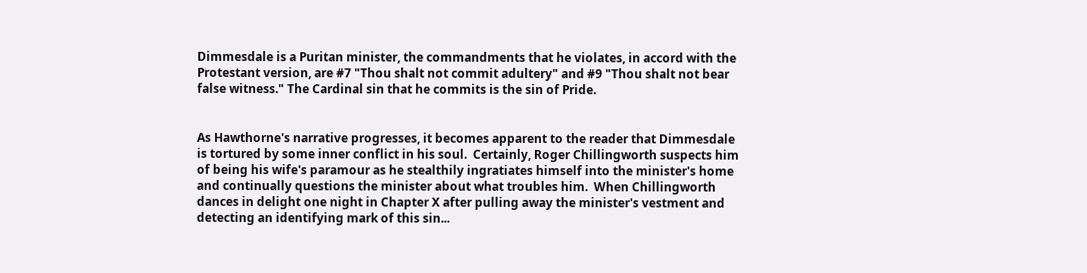Dimmesdale is a Puritan minister, the commandments that he violates, in accord with the Protestant version, are #7 "Thou shalt not commit adultery" and #9 "Thou shalt not bear false witness." The Cardinal sin that he commits is the sin of Pride.


As Hawthorne's narrative progresses, it becomes apparent to the reader that Dimmesdale is tortured by some inner conflict in his soul.  Certainly, Roger Chillingworth suspects him of being his wife's paramour as he stealthily ingratiates himself into the minister's home and continually questions the minister about what troubles him.  When Chillingworth dances in delight one night in Chapter X after pulling away the minister's vestment and detecting an identifying mark of this sin...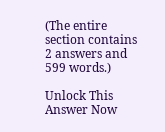(The entire section contains 2 answers and 599 words.)

Unlock This Answer Now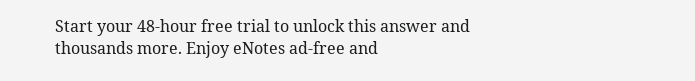Start your 48-hour free trial to unlock this answer and thousands more. Enjoy eNotes ad-free and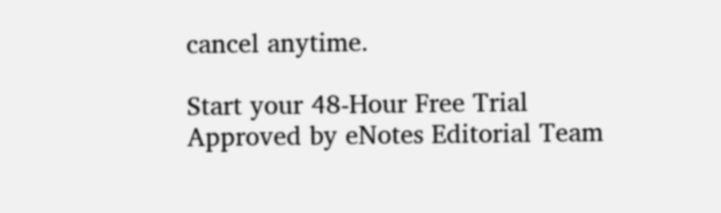cancel anytime.

Start your 48-Hour Free Trial
Approved by eNotes Editorial Team